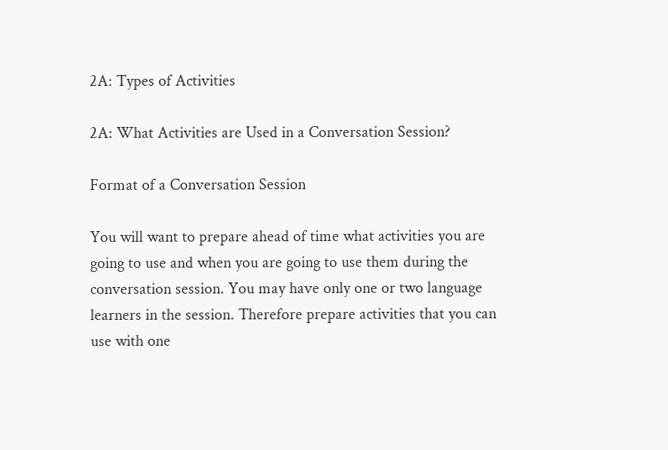2A: Types of Activities

2A: What Activities are Used in a Conversation Session?

Format of a Conversation Session

You will want to prepare ahead of time what activities you are going to use and when you are going to use them during the conversation session. You may have only one or two language learners in the session. Therefore prepare activities that you can use with one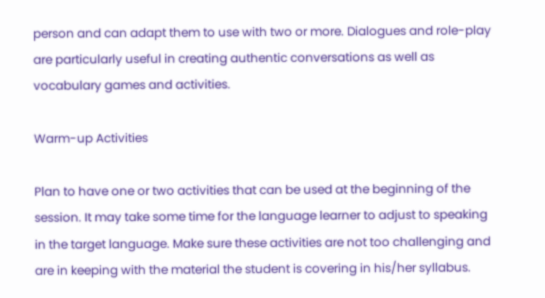person and can adapt them to use with two or more. Dialogues and role-play are particularly useful in creating authentic conversations as well as vocabulary games and activities.

Warm-up Activities

Plan to have one or two activities that can be used at the beginning of the session. It may take some time for the language learner to adjust to speaking in the target language. Make sure these activities are not too challenging and are in keeping with the material the student is covering in his/her syllabus.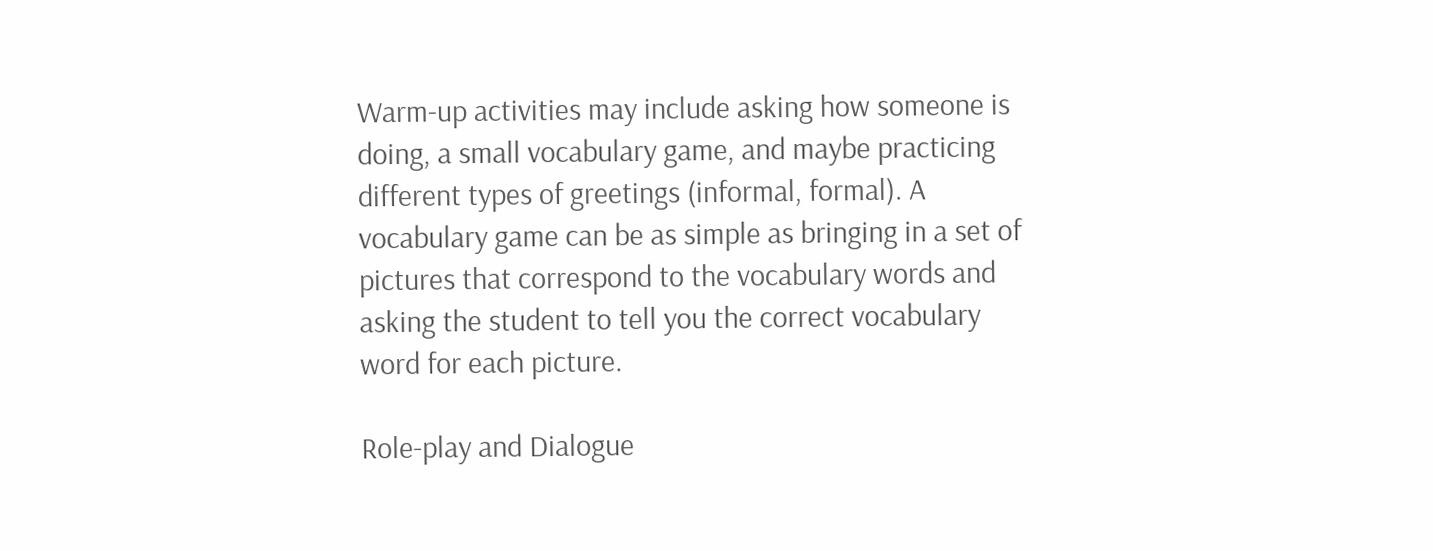Warm-up activities may include asking how someone is doing, a small vocabulary game, and maybe practicing different types of greetings (informal, formal). A vocabulary game can be as simple as bringing in a set of pictures that correspond to the vocabulary words and asking the student to tell you the correct vocabulary word for each picture.

Role-play and Dialogue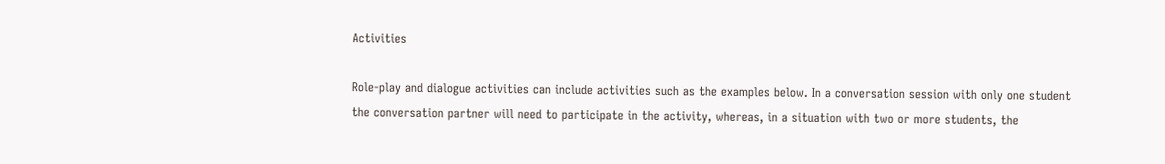Activities

Role-play and dialogue activities can include activities such as the examples below. In a conversation session with only one student the conversation partner will need to participate in the activity, whereas, in a situation with two or more students, the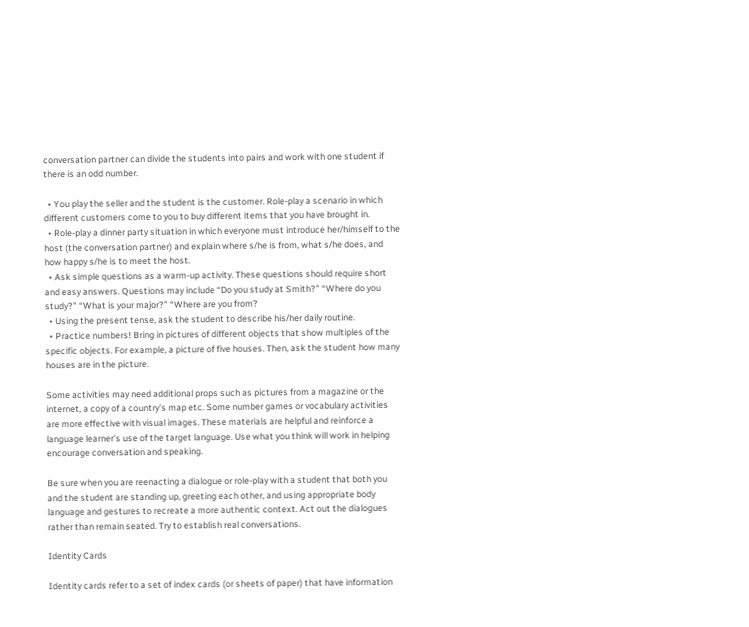conversation partner can divide the students into pairs and work with one student if there is an odd number.

  • You play the seller and the student is the customer. Role-play a scenario in which different customers come to you to buy different items that you have brought in.
  • Role-play a dinner party situation in which everyone must introduce her/himself to the host (the conversation partner) and explain where s/he is from, what s/he does, and how happy s/he is to meet the host.
  • Ask simple questions as a warm-up activity. These questions should require short and easy answers. Questions may include “Do you study at Smith?” “Where do you study?” “What is your major?” “Where are you from?
  • Using the present tense, ask the student to describe his/her daily routine.
  • Practice numbers! Bring in pictures of different objects that show multiples of the specific objects. For example, a picture of five houses. Then, ask the student how many houses are in the picture.

Some activities may need additional props such as pictures from a magazine or the internet, a copy of a country’s map etc. Some number games or vocabulary activities are more effective with visual images. These materials are helpful and reinforce a language learner’s use of the target language. Use what you think will work in helping encourage conversation and speaking.

Be sure when you are reenacting a dialogue or role-play with a student that both you and the student are standing up, greeting each other, and using appropriate body language and gestures to recreate a more authentic context. Act out the dialogues rather than remain seated. Try to establish real conversations.

Identity Cards

Identity cards refer to a set of index cards (or sheets of paper) that have information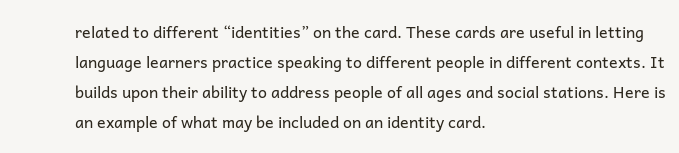related to different “identities” on the card. These cards are useful in letting language learners practice speaking to different people in different contexts. It builds upon their ability to address people of all ages and social stations. Here is an example of what may be included on an identity card.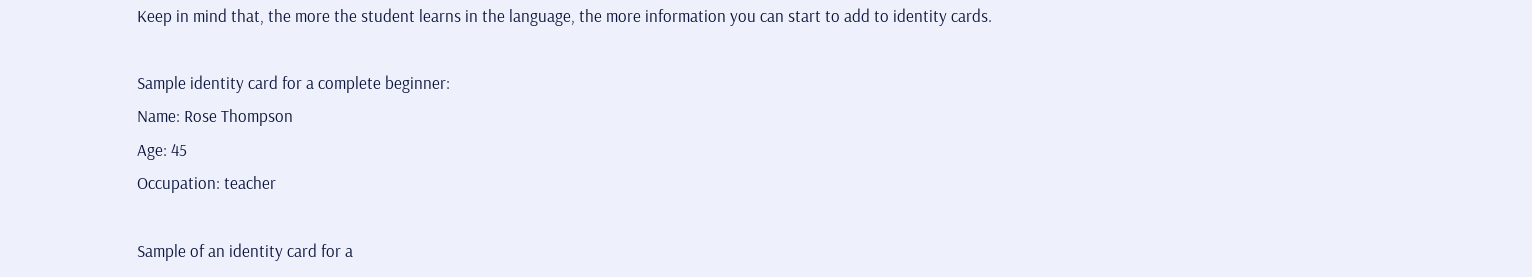Keep in mind that, the more the student learns in the language, the more information you can start to add to identity cards.

Sample identity card for a complete beginner:
Name: Rose Thompson
Age: 45
Occupation: teacher

Sample of an identity card for a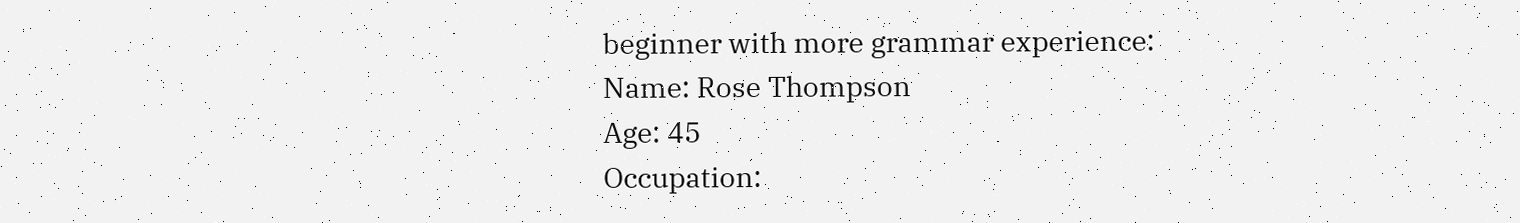beginner with more grammar experience:
Name: Rose Thompson
Age: 45
Occupation: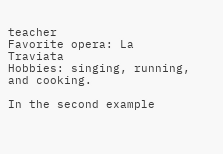teacher
Favorite opera: La Traviata
Hobbies: singing, running, and cooking.

In the second example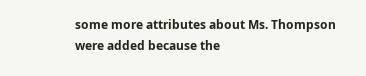some more attributes about Ms. Thompson were added because the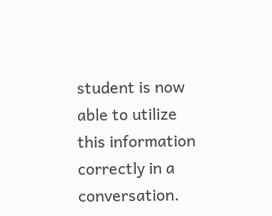student is now able to utilize this information correctly in a conversation.